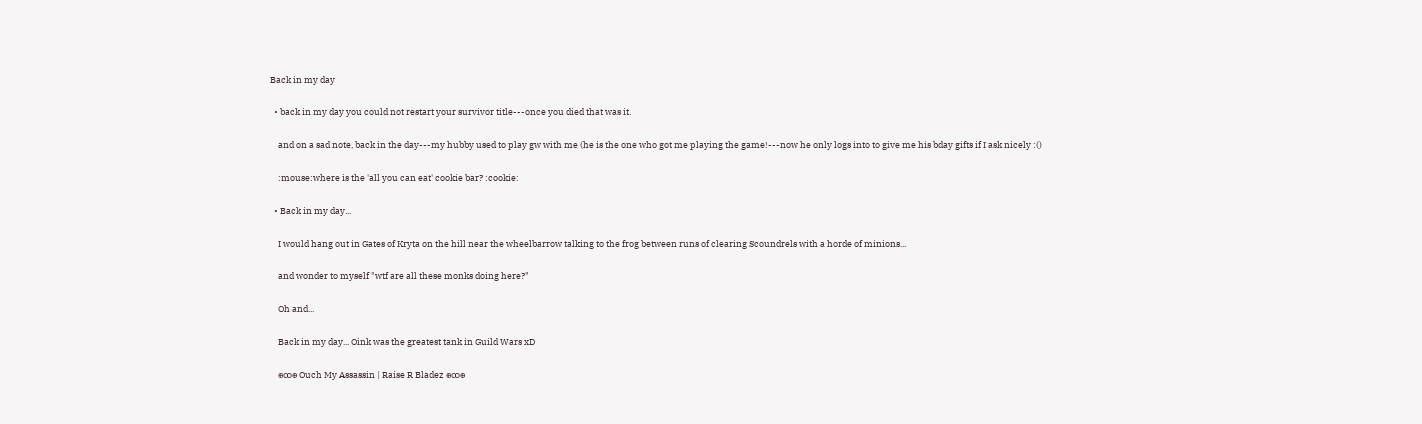Back in my day

  • back in my day you could not restart your survivor title---once you died that was it.

    and on a sad note, back in the day---my hubby used to play gw with me (he is the one who got me playing the game!---now he only logs into to give me his bday gifts if I ask nicely :()

    :mouse:where is the 'all you can eat' cookie bar? :cookie:

  • Back in my day...

    I would hang out in Gates of Kryta on the hill near the wheelbarrow talking to the frog between runs of clearing Scoundrels with a horde of minions...

    and wonder to myself "wtf are all these monks doing here?"

    Oh and...

    Back in my day... Oink was the greatest tank in Guild Wars xD

    ꚛꚙꚛ Ouch My Assassin | Raise R Bladez ꚛꚙꚛ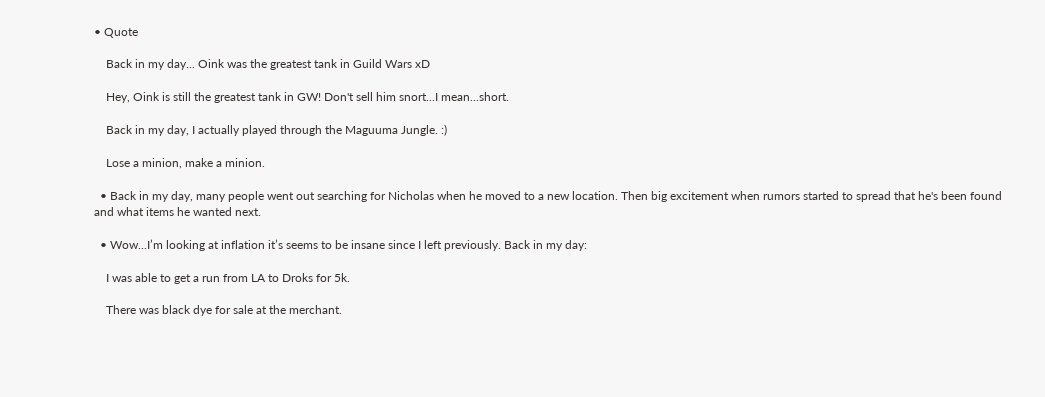• Quote

    Back in my day... Oink was the greatest tank in Guild Wars xD

    Hey, Oink is still the greatest tank in GW! Don't sell him snort...I mean...short.

    Back in my day, I actually played through the Maguuma Jungle. :)

    Lose a minion, make a minion.

  • Back in my day, many people went out searching for Nicholas when he moved to a new location. Then big excitement when rumors started to spread that he's been found and what items he wanted next.

  • Wow...I’m looking at inflation it’s seems to be insane since I left previously. Back in my day:

    I was able to get a run from LA to Droks for 5k.

    There was black dye for sale at the merchant.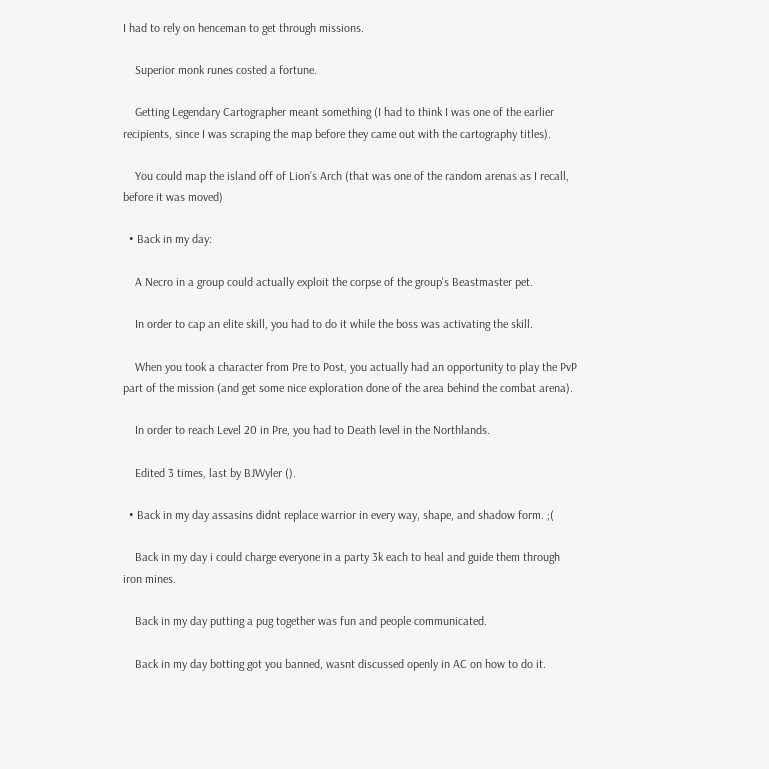I had to rely on henceman to get through missions.

    Superior monk runes costed a fortune.

    Getting Legendary Cartographer meant something (I had to think I was one of the earlier recipients, since I was scraping the map before they came out with the cartography titles).

    You could map the island off of Lion’s Arch (that was one of the random arenas as I recall, before it was moved)

  • Back in my day:

    A Necro in a group could actually exploit the corpse of the group's Beastmaster pet.

    In order to cap an elite skill, you had to do it while the boss was activating the skill.

    When you took a character from Pre to Post, you actually had an opportunity to play the PvP part of the mission (and get some nice exploration done of the area behind the combat arena).

    In order to reach Level 20 in Pre, you had to Death level in the Northlands.

    Edited 3 times, last by BJWyler ().

  • Back in my day assasins didnt replace warrior in every way, shape, and shadow form. ;(

    Back in my day i could charge everyone in a party 3k each to heal and guide them through iron mines.

    Back in my day putting a pug together was fun and people communicated.

    Back in my day botting got you banned, wasnt discussed openly in AC on how to do it.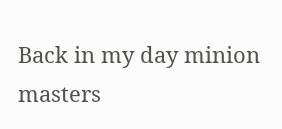Back in my day minion masters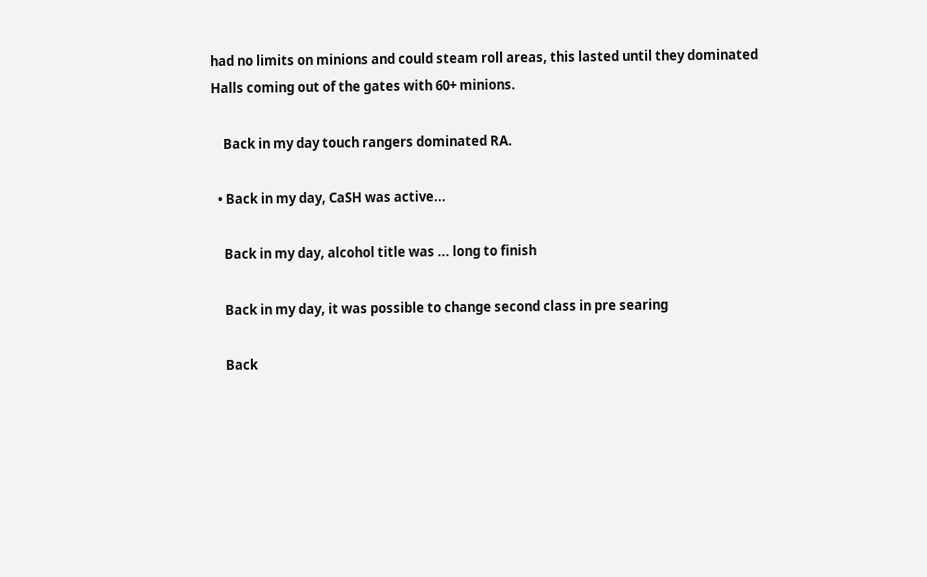had no limits on minions and could steam roll areas, this lasted until they dominated Halls coming out of the gates with 60+ minions.

    Back in my day touch rangers dominated RA.

  • Back in my day, CaSH was active...

    Back in my day, alcohol title was ... long to finish

    Back in my day, it was possible to change second class in pre searing

    Back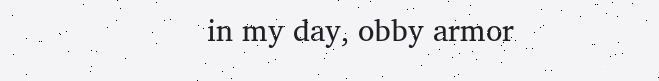in my day, obby armor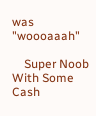was "woooaaah"

    Super Noob With Some Cash